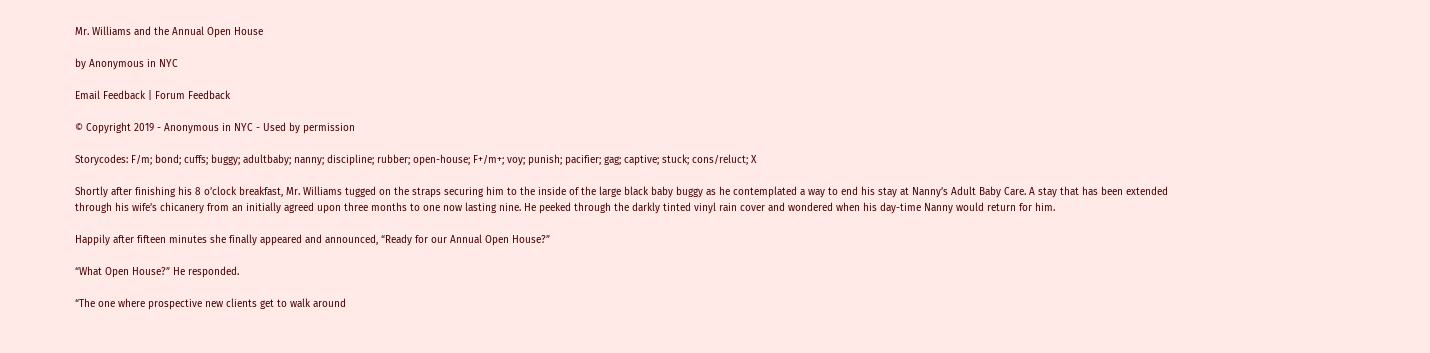Mr. Williams and the Annual Open House

by Anonymous in NYC

Email Feedback | Forum Feedback

© Copyright 2019 - Anonymous in NYC - Used by permission

Storycodes: F/m; bond; cuffs; buggy; adultbaby; nanny; discipline; rubber; open-house; F+/m+; voy; punish; pacifier; gag; captive; stuck; cons/reluct; X

Shortly after finishing his 8 o’clock breakfast, Mr. Williams tugged on the straps securing him to the inside of the large black baby buggy as he contemplated a way to end his stay at Nanny’s Adult Baby Care. A stay that has been extended through his wife’s chicanery from an initially agreed upon three months to one now lasting nine. He peeked through the darkly tinted vinyl rain cover and wondered when his day-time Nanny would return for him.

Happily after fifteen minutes she finally appeared and announced, “Ready for our Annual Open House?”

“What Open House?” He responded.

“The one where prospective new clients get to walk around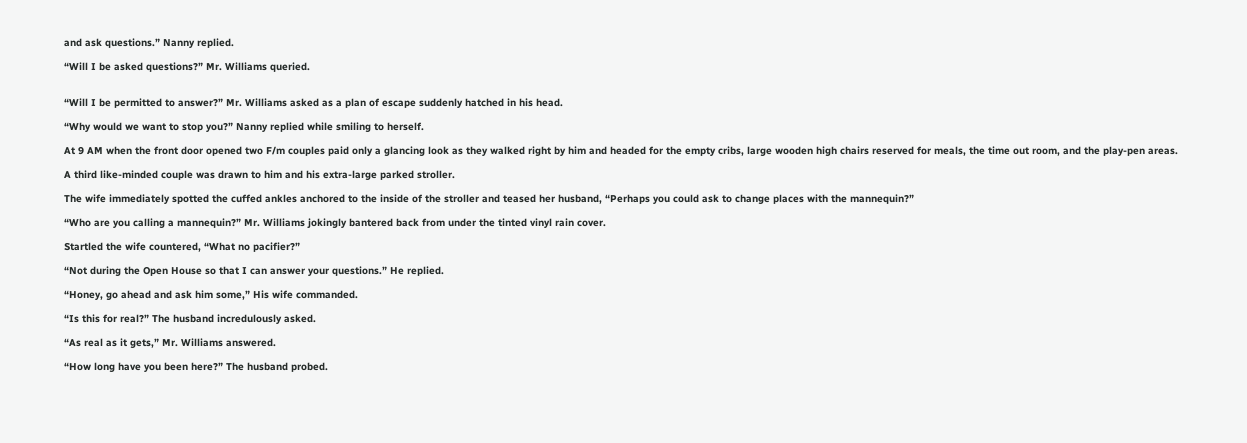and ask questions.” Nanny replied.

“Will I be asked questions?” Mr. Williams queried.


“Will I be permitted to answer?” Mr. Williams asked as a plan of escape suddenly hatched in his head.

“Why would we want to stop you?” Nanny replied while smiling to herself.

At 9 AM when the front door opened two F/m couples paid only a glancing look as they walked right by him and headed for the empty cribs, large wooden high chairs reserved for meals, the time out room, and the play-pen areas.

A third like-minded couple was drawn to him and his extra-large parked stroller.

The wife immediately spotted the cuffed ankles anchored to the inside of the stroller and teased her husband, “Perhaps you could ask to change places with the mannequin?”

“Who are you calling a mannequin?” Mr. Williams jokingly bantered back from under the tinted vinyl rain cover.

Startled the wife countered, “What no pacifier?”

“Not during the Open House so that I can answer your questions.” He replied.

“Honey, go ahead and ask him some,” His wife commanded.

“Is this for real?” The husband incredulously asked.

“As real as it gets,” Mr. Williams answered.

“How long have you been here?” The husband probed.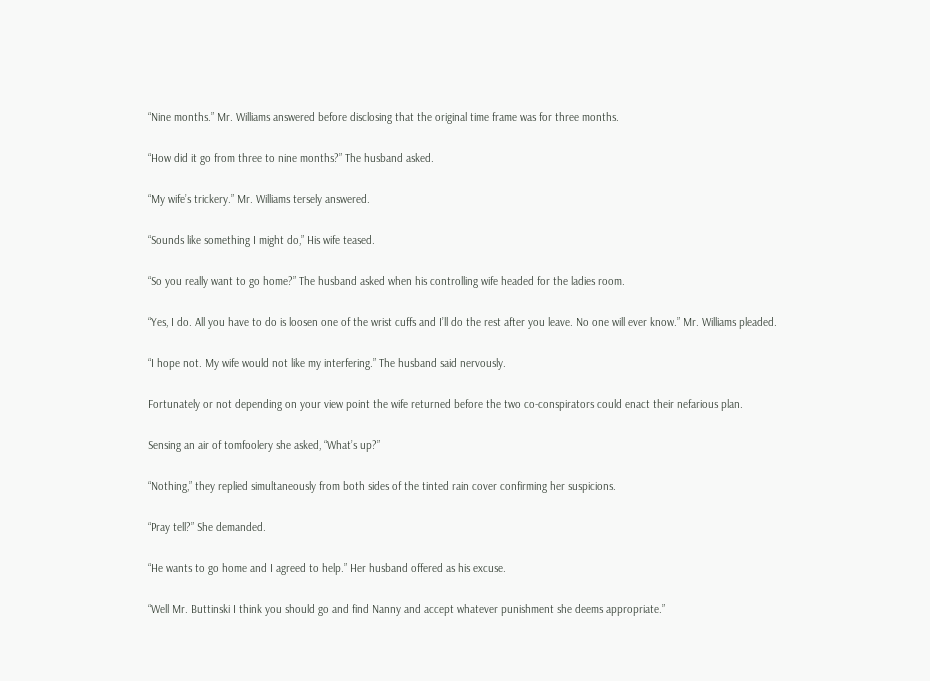“Nine months.” Mr. Williams answered before disclosing that the original time frame was for three months.

“How did it go from three to nine months?” The husband asked.

“My wife’s trickery.” Mr. Williams tersely answered.

“Sounds like something I might do,” His wife teased.

“So you really want to go home?” The husband asked when his controlling wife headed for the ladies room.

“Yes, I do. All you have to do is loosen one of the wrist cuffs and I’ll do the rest after you leave. No one will ever know.” Mr. Williams pleaded.

“I hope not. My wife would not like my interfering.” The husband said nervously.

Fortunately or not depending on your view point the wife returned before the two co-conspirators could enact their nefarious plan.

Sensing an air of tomfoolery she asked, “What’s up?”

“Nothing,” they replied simultaneously from both sides of the tinted rain cover confirming her suspicions.

“Pray tell?” She demanded.

“He wants to go home and I agreed to help.” Her husband offered as his excuse.

“Well Mr. Buttinski I think you should go and find Nanny and accept whatever punishment she deems appropriate.”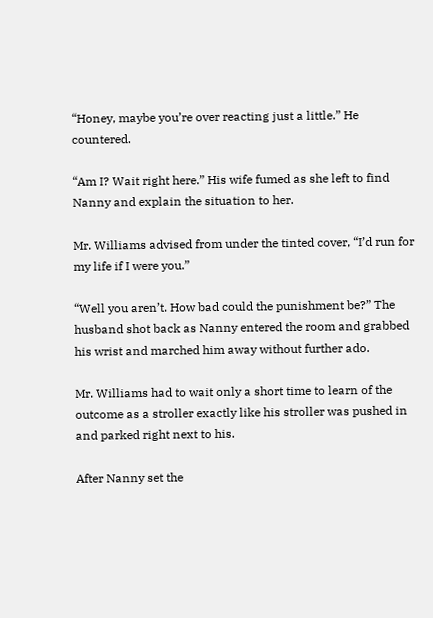“Honey, maybe you’re over reacting just a little.” He countered.

“Am I? Wait right here.” His wife fumed as she left to find Nanny and explain the situation to her.

Mr. Williams advised from under the tinted cover, “I’d run for my life if I were you.”

“Well you aren’t. How bad could the punishment be?” The husband shot back as Nanny entered the room and grabbed his wrist and marched him away without further ado.

Mr. Williams had to wait only a short time to learn of the outcome as a stroller exactly like his stroller was pushed in and parked right next to his.

After Nanny set the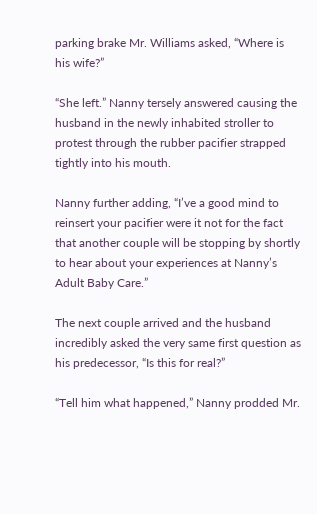parking brake Mr. Williams asked, “Where is his wife?”

“She left.” Nanny tersely answered causing the husband in the newly inhabited stroller to protest through the rubber pacifier strapped tightly into his mouth.

Nanny further adding, “I’ve a good mind to reinsert your pacifier were it not for the fact that another couple will be stopping by shortly to hear about your experiences at Nanny’s Adult Baby Care.”

The next couple arrived and the husband incredibly asked the very same first question as his predecessor, “Is this for real?”

“Tell him what happened,” Nanny prodded Mr.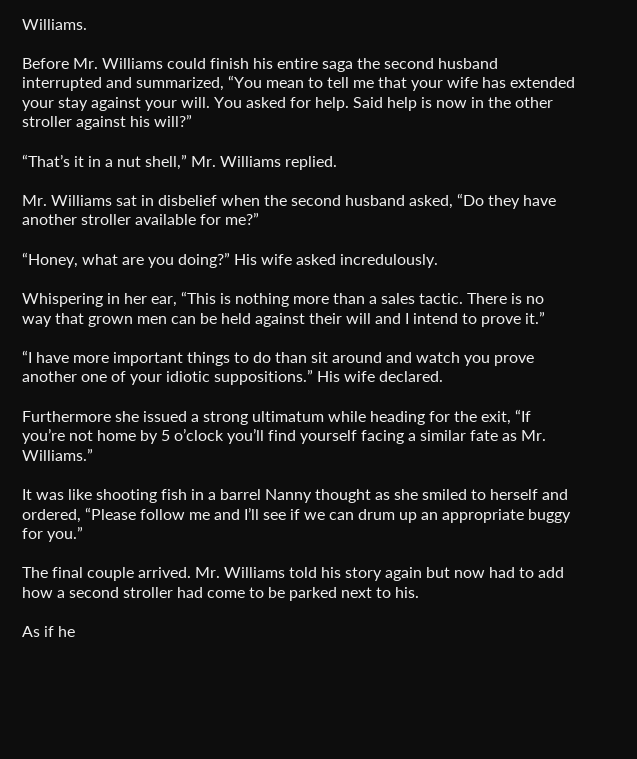Williams.

Before Mr. Williams could finish his entire saga the second husband interrupted and summarized, “You mean to tell me that your wife has extended your stay against your will. You asked for help. Said help is now in the other stroller against his will?”

“That’s it in a nut shell,” Mr. Williams replied.

Mr. Williams sat in disbelief when the second husband asked, “Do they have another stroller available for me?”

“Honey, what are you doing?” His wife asked incredulously.

Whispering in her ear, “This is nothing more than a sales tactic. There is no way that grown men can be held against their will and I intend to prove it.”

“I have more important things to do than sit around and watch you prove another one of your idiotic suppositions.” His wife declared.

Furthermore she issued a strong ultimatum while heading for the exit, “If you’re not home by 5 o’clock you’ll find yourself facing a similar fate as Mr. Williams.”

It was like shooting fish in a barrel Nanny thought as she smiled to herself and ordered, “Please follow me and I’ll see if we can drum up an appropriate buggy for you.”

The final couple arrived. Mr. Williams told his story again but now had to add how a second stroller had come to be parked next to his.

As if he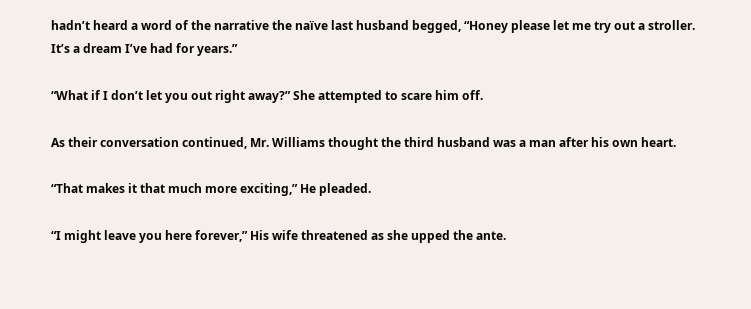hadn’t heard a word of the narrative the naïve last husband begged, “Honey please let me try out a stroller. It’s a dream I’ve had for years.”

“What if I don’t let you out right away?” She attempted to scare him off.

As their conversation continued, Mr. Williams thought the third husband was a man after his own heart.

“That makes it that much more exciting,” He pleaded.

“I might leave you here forever,” His wife threatened as she upped the ante.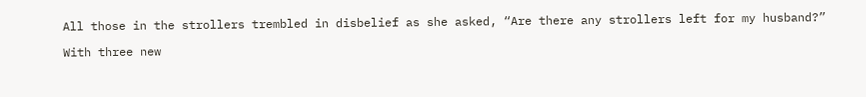All those in the strollers trembled in disbelief as she asked, “Are there any strollers left for my husband?”

With three new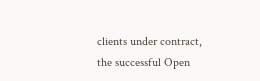clients under contract, the successful Open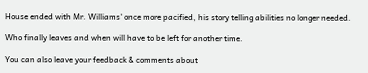House ended with Mr. Williams' once more pacified, his story telling abilities no longer needed.

Who finally leaves and when will have to be left for another time.

You can also leave your feedback & comments about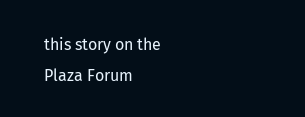this story on the Plaza Forum